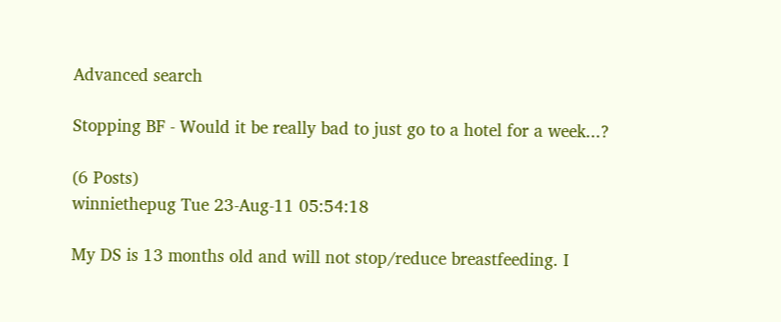Advanced search

Stopping BF - Would it be really bad to just go to a hotel for a week...?

(6 Posts)
winniethepug Tue 23-Aug-11 05:54:18

My DS is 13 months old and will not stop/reduce breastfeeding. I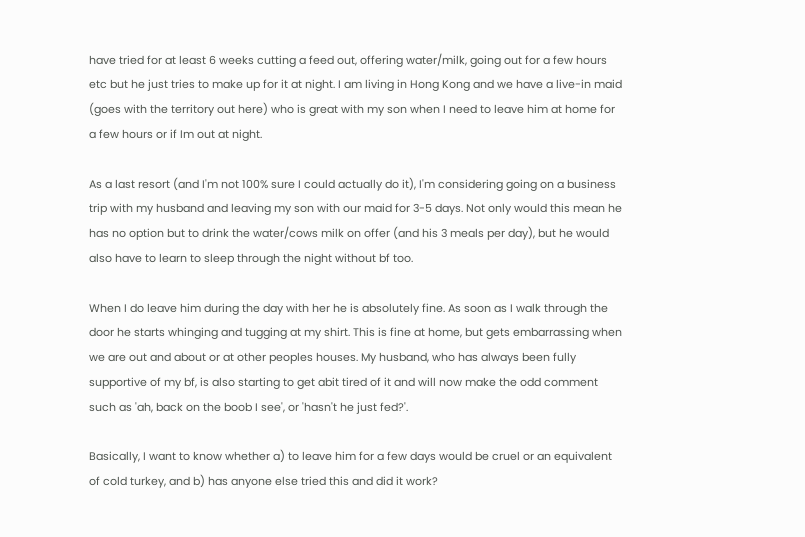have tried for at least 6 weeks cutting a feed out, offering water/milk, going out for a few hours etc but he just tries to make up for it at night. I am living in Hong Kong and we have a live-in maid (goes with the territory out here) who is great with my son when I need to leave him at home for a few hours or if Im out at night.

As a last resort (and I'm not 100% sure I could actually do it), I'm considering going on a business trip with my husband and leaving my son with our maid for 3-5 days. Not only would this mean he has no option but to drink the water/cows milk on offer (and his 3 meals per day), but he would also have to learn to sleep through the night without bf too.

When I do leave him during the day with her he is absolutely fine. As soon as I walk through the door he starts whinging and tugging at my shirt. This is fine at home, but gets embarrassing when we are out and about or at other peoples houses. My husband, who has always been fully supportive of my bf, is also starting to get abit tired of it and will now make the odd comment such as 'ah, back on the boob I see', or 'hasn't he just fed?'.

Basically, I want to know whether a) to leave him for a few days would be cruel or an equivalent of cold turkey, and b) has anyone else tried this and did it work?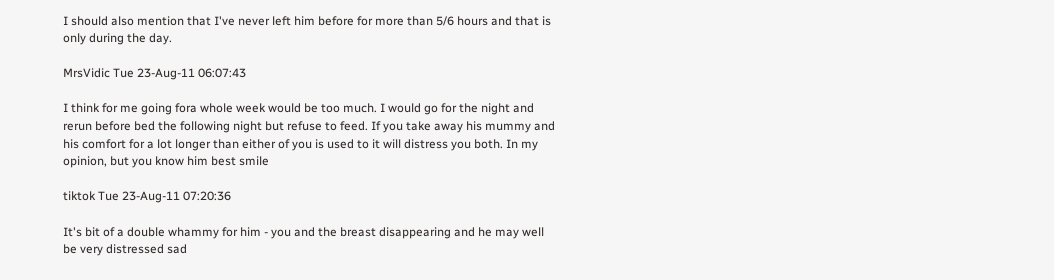I should also mention that I've never left him before for more than 5/6 hours and that is only during the day.

MrsVidic Tue 23-Aug-11 06:07:43

I think for me going fora whole week would be too much. I would go for the night and rerun before bed the following night but refuse to feed. If you take away his mummy and his comfort for a lot longer than either of you is used to it will distress you both. In my opinion, but you know him best smile

tiktok Tue 23-Aug-11 07:20:36

It's bit of a double whammy for him - you and the breast disappearing and he may well be very distressed sad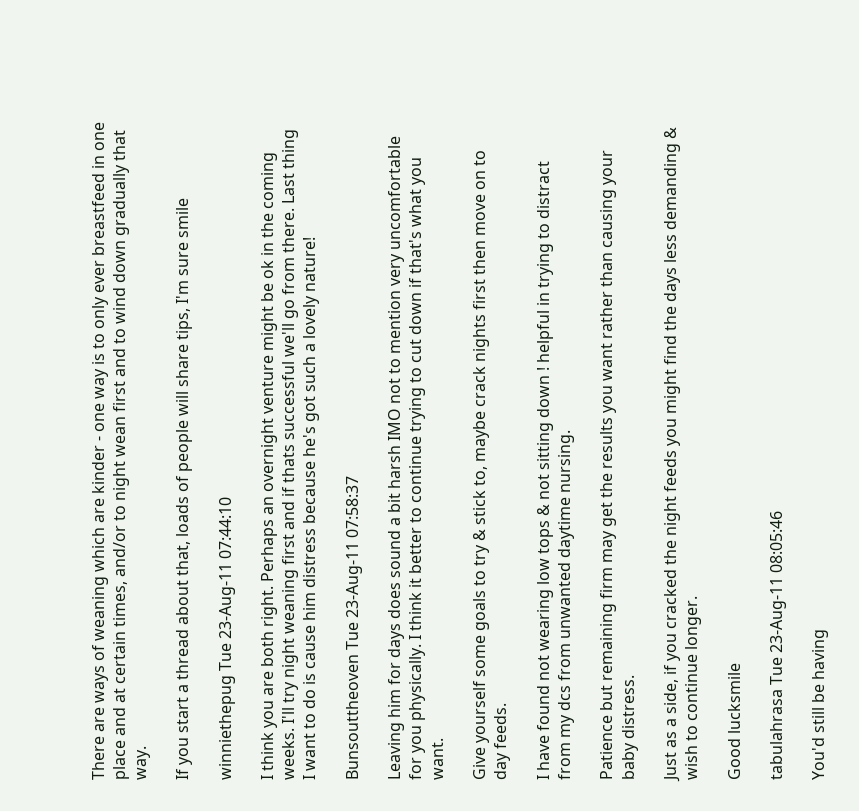There are ways of weaning which are kinder - one way is to only ever breastfeed in one place and at certain times, and/or to night wean first and to wind down gradually that way.

If you start a thread about that, loads of people will share tips, I'm sure smile

winniethepug Tue 23-Aug-11 07:44:10

I think you are both right. Perhaps an overnight venture might be ok in the coming weeks. I'll try night weaning first and if thats successful we'll go from there. Last thing I want to do is cause him distress because he's got such a lovely nature!

Bunsouttheoven Tue 23-Aug-11 07:58:37

Leaving him for days does sound a bit harsh IMO not to mention very uncomfortable for you physically. I think it better to continue trying to cut down if that's what you want.

Give yourself some goals to try & stick to, maybe crack nights first then move on to day feeds.

I have found not wearing low tops & not sitting down ! helpful in trying to distract from my dcs from unwanted daytime nursing.

Patience but remaining firm may get the results you want rather than causing your baby distress.

Just as a side, if you cracked the night feeds you might find the days less demanding & wish to continue longer.

Good lucksmile

tabulahrasa Tue 23-Aug-11 08:05:46

You'd still be having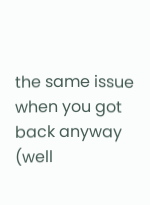the same issue when you got back anyway (well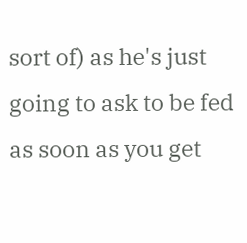sort of) as he's just going to ask to be fed as soon as you get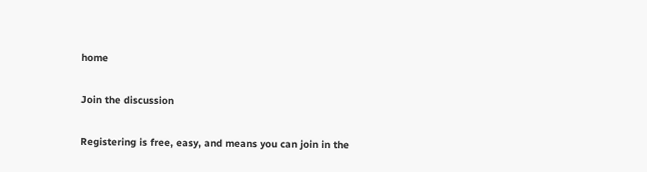home

Join the discussion

Registering is free, easy, and means you can join in the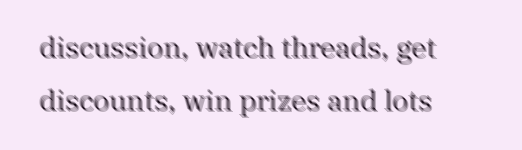discussion, watch threads, get discounts, win prizes and lots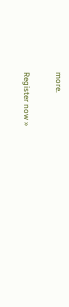more.

Register now »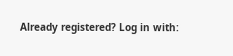Already registered? Log in with: